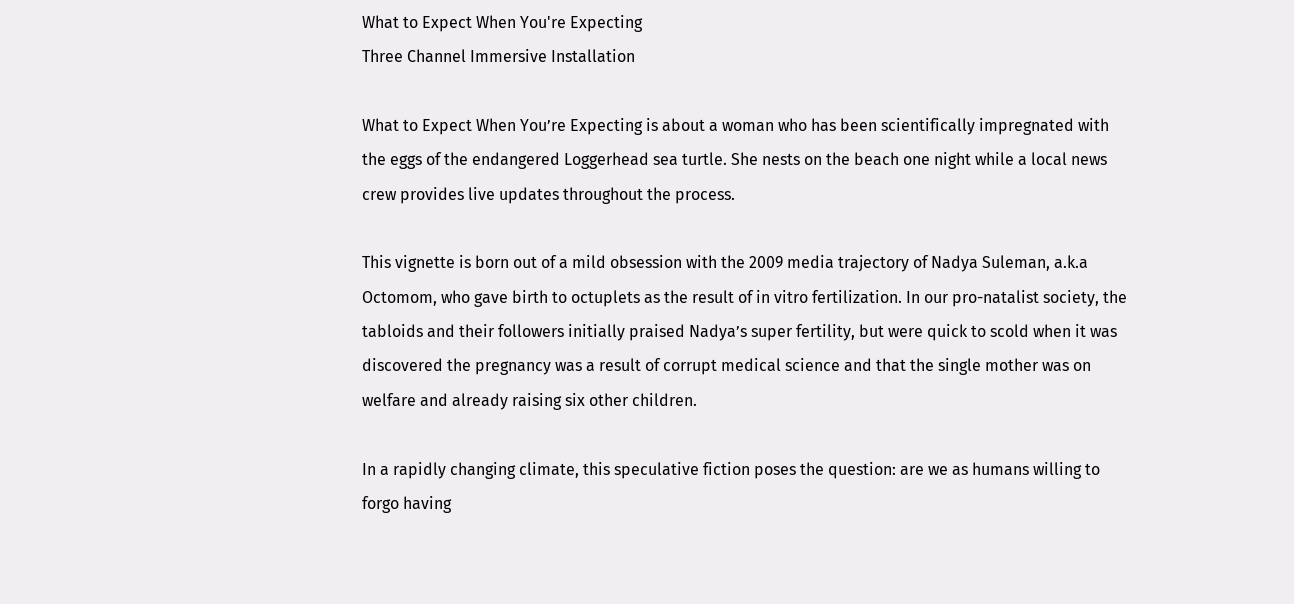What to Expect When You're Expecting
Three Channel Immersive Installation

What to Expect When You’re Expecting is about a woman who has been scientifically impregnated with the eggs of the endangered Loggerhead sea turtle. She nests on the beach one night while a local news crew provides live updates throughout the process.

This vignette is born out of a mild obsession with the 2009 media trajectory of Nadya Suleman, a.k.a Octomom, who gave birth to octuplets as the result of in vitro fertilization. In our pro-natalist society, the tabloids and their followers initially praised Nadya’s super fertility, but were quick to scold when it was discovered the pregnancy was a result of corrupt medical science and that the single mother was on welfare and already raising six other children.

In a rapidly changing climate, this speculative fiction poses the question: are we as humans willing to forgo having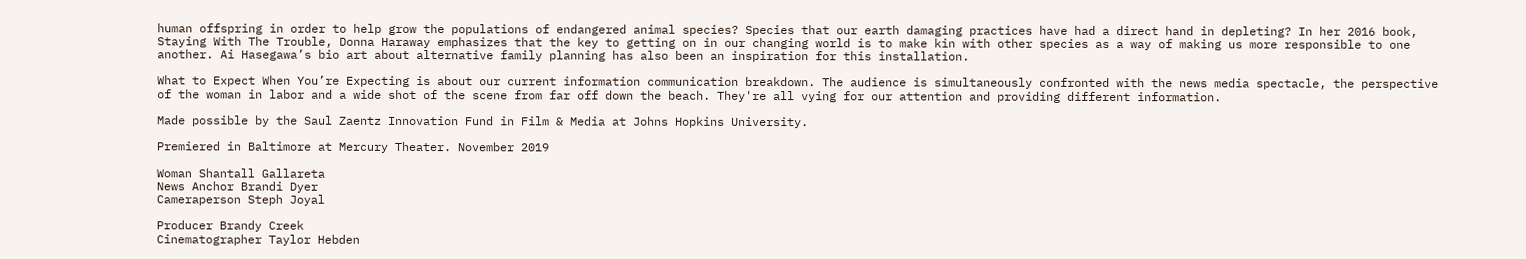human offspring in order to help grow the populations of endangered animal species? Species that our earth damaging practices have had a direct hand in depleting? In her 2016 book, Staying With The Trouble, Donna Haraway emphasizes that the key to getting on in our changing world is to make kin with other species as a way of making us more responsible to one another. Ai Hasegawa’s bio art about alternative family planning has also been an inspiration for this installation.

What to Expect When You’re Expecting is about our current information communication breakdown. The audience is simultaneously confronted with the news media spectacle, the perspective of the woman in labor and a wide shot of the scene from far off down the beach. They're all vying for our attention and providing different information.

Made possible by the Saul Zaentz Innovation Fund in Film & Media at Johns Hopkins University.

Premiered in Baltimore at Mercury Theater. November 2019

Woman Shantall Gallareta
News Anchor Brandi Dyer
Cameraperson Steph Joyal

Producer Brandy Creek
Cinematographer Taylor Hebden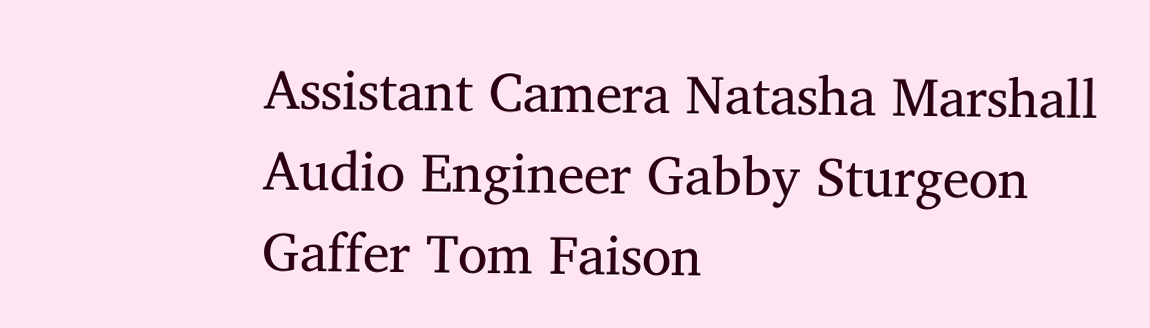Assistant Camera Natasha Marshall
Audio Engineer Gabby Sturgeon
Gaffer Tom Faison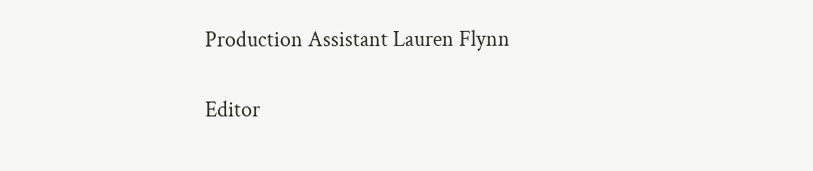Production Assistant Lauren Flynn

Editor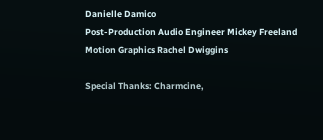Danielle Damico
Post-Production Audio Engineer Mickey Freeland
Motion Graphics Rachel Dwiggins

Special Thanks: Charmcine,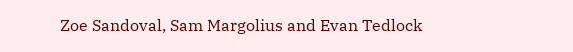Zoe Sandoval, Sam Margolius and Evan Tedlock